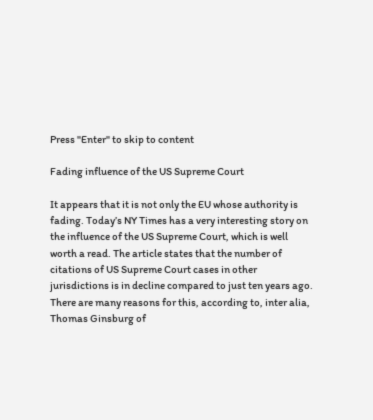Press "Enter" to skip to content

Fading influence of the US Supreme Court

It appears that it is not only the EU whose authority is fading. Today’s NY Times has a very interesting story on the influence of the US Supreme Court, which is well worth a read. The article states that the number of citations of US Supreme Court cases in other jurisdictions is in decline compared to just ten years ago. There are many reasons for this, according to, inter alia, Thomas Ginsburg of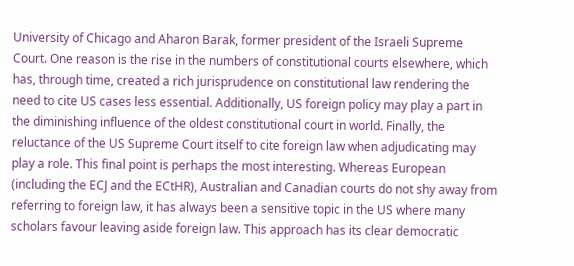University of Chicago and Aharon Barak, former president of the Israeli Supreme Court. One reason is the rise in the numbers of constitutional courts elsewhere, which has, through time, created a rich jurisprudence on constitutional law rendering the need to cite US cases less essential. Additionally, US foreign policy may play a part in the diminishing influence of the oldest constitutional court in world. Finally, the reluctance of the US Supreme Court itself to cite foreign law when adjudicating may play a role. This final point is perhaps the most interesting. Whereas European (including the ECJ and the ECtHR), Australian and Canadian courts do not shy away from referring to foreign law, it has always been a sensitive topic in the US where many scholars favour leaving aside foreign law. This approach has its clear democratic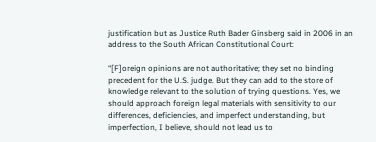justification but as Justice Ruth Bader Ginsberg said in 2006 in an address to the South African Constitutional Court:

“[F]oreign opinions are not authoritative; they set no binding precedent for the U.S. judge. But they can add to the store of knowledge relevant to the solution of trying questions. Yes, we should approach foreign legal materials with sensitivity to our differences, deficiencies, and imperfect understanding, but imperfection, I believe, should not lead us to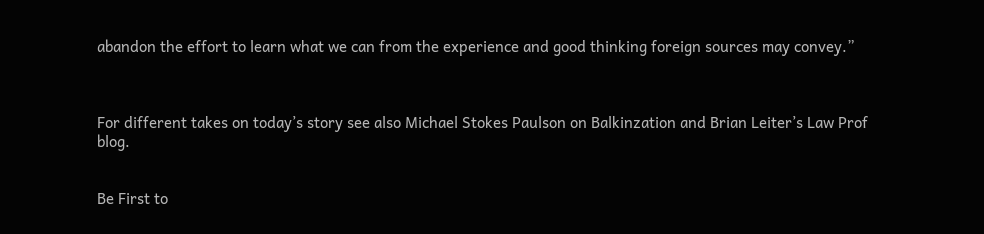abandon the effort to learn what we can from the experience and good thinking foreign sources may convey.”



For different takes on today’s story see also Michael Stokes Paulson on Balkinzation and Brian Leiter’s Law Prof blog.


Be First to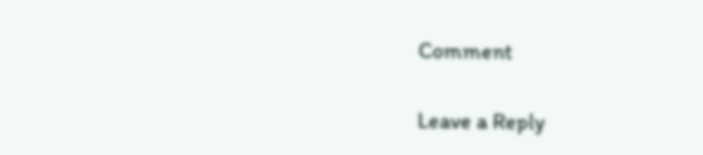Comment

Leave a Reply